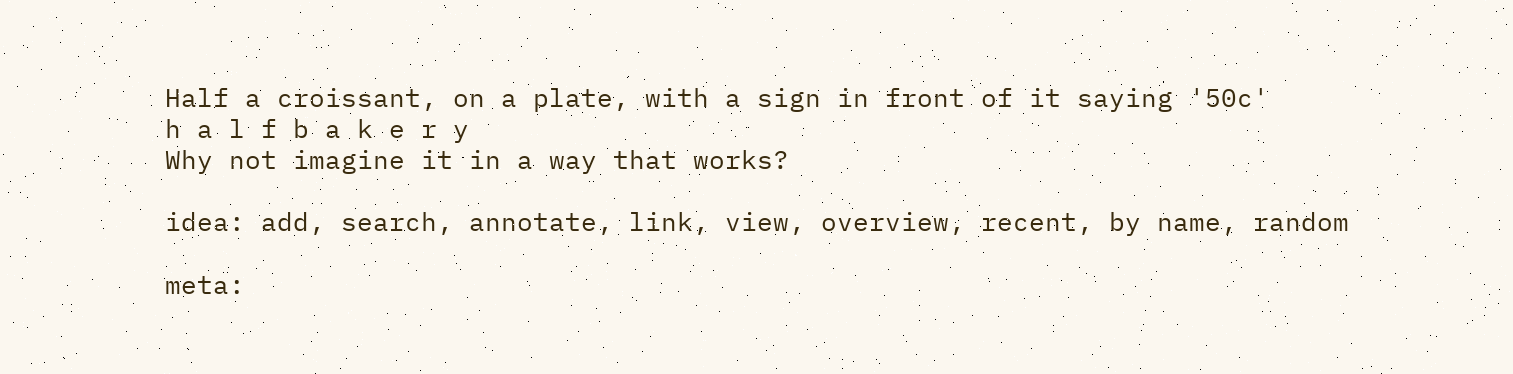Half a croissant, on a plate, with a sign in front of it saying '50c'
h a l f b a k e r y
Why not imagine it in a way that works?

idea: add, search, annotate, link, view, overview, recent, by name, random

meta: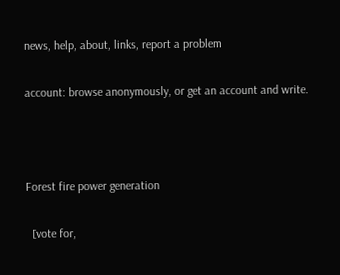news, help, about, links, report a problem

account: browse anonymously, or get an account and write.



Forest fire power generation

  [vote for,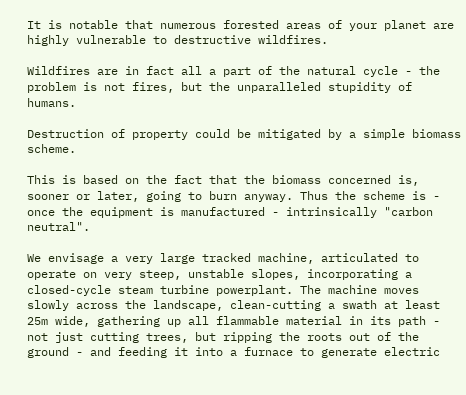It is notable that numerous forested areas of your planet are highly vulnerable to destructive wildfires.

Wildfires are in fact all a part of the natural cycle - the problem is not fires, but the unparalleled stupidity of humans.

Destruction of property could be mitigated by a simple biomass scheme.

This is based on the fact that the biomass concerned is, sooner or later, going to burn anyway. Thus the scheme is - once the equipment is manufactured - intrinsically "carbon neutral".

We envisage a very large tracked machine, articulated to operate on very steep, unstable slopes, incorporating a closed-cycle steam turbine powerplant. The machine moves slowly across the landscape, clean-cutting a swath at least 25m wide, gathering up all flammable material in its path - not just cutting trees, but ripping the roots out of the ground - and feeding it into a furnace to generate electric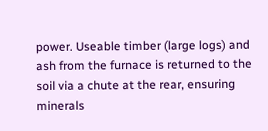power. Useable timber (large logs) and ash from the furnace is returned to the soil via a chute at the rear, ensuring minerals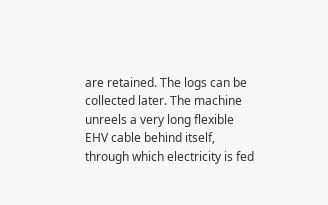are retained. The logs can be collected later. The machine unreels a very long flexible EHV cable behind itself, through which electricity is fed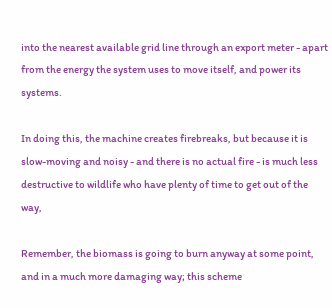into the nearest available grid line through an export meter - apart from the energy the system uses to move itself, and power its systems.

In doing this, the machine creates firebreaks, but because it is slow-moving and noisy - and there is no actual fire - is much less destructive to wildlife who have plenty of time to get out of the way,

Remember, the biomass is going to burn anyway at some point, and in a much more damaging way; this scheme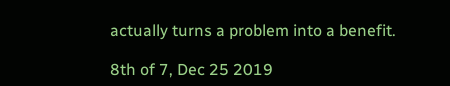actually turns a problem into a benefit.

8th of 7, Dec 25 2019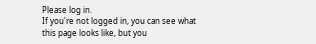Please log in.
If you're not logged in, you can see what this page looks like, but you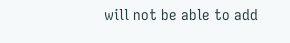will not be able to add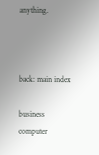anything.



back: main index

business  computer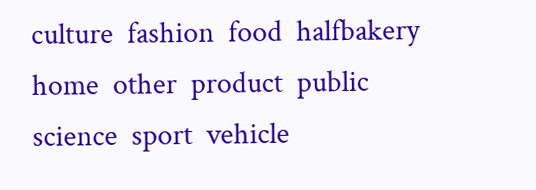culture  fashion  food  halfbakery  home  other  product  public  science  sport  vehicle